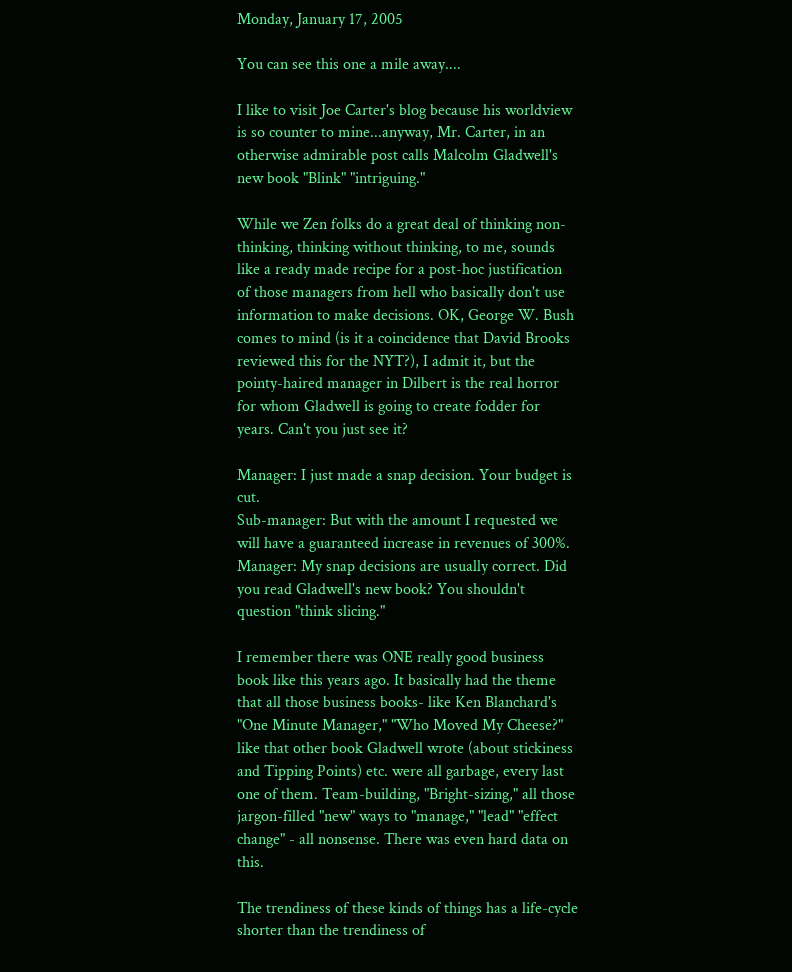Monday, January 17, 2005

You can see this one a mile away....

I like to visit Joe Carter's blog because his worldview is so counter to mine...anyway, Mr. Carter, in an otherwise admirable post calls Malcolm Gladwell's new book "Blink" "intriguing."

While we Zen folks do a great deal of thinking non-thinking, thinking without thinking, to me, sounds like a ready made recipe for a post-hoc justification of those managers from hell who basically don't use information to make decisions. OK, George W. Bush comes to mind (is it a coincidence that David Brooks reviewed this for the NYT?), I admit it, but the pointy-haired manager in Dilbert is the real horror for whom Gladwell is going to create fodder for years. Can't you just see it?

Manager: I just made a snap decision. Your budget is cut.
Sub-manager: But with the amount I requested we will have a guaranteed increase in revenues of 300%.
Manager: My snap decisions are usually correct. Did you read Gladwell's new book? You shouldn't question "think slicing."

I remember there was ONE really good business book like this years ago. It basically had the theme that all those business books- like Ken Blanchard's "One Minute Manager," "Who Moved My Cheese?" like that other book Gladwell wrote (about stickiness and Tipping Points) etc. were all garbage, every last one of them. Team-building, "Bright-sizing," all those jargon-filled "new" ways to "manage," "lead" "effect change" - all nonsense. There was even hard data on this.

The trendiness of these kinds of things has a life-cycle shorter than the trendiness of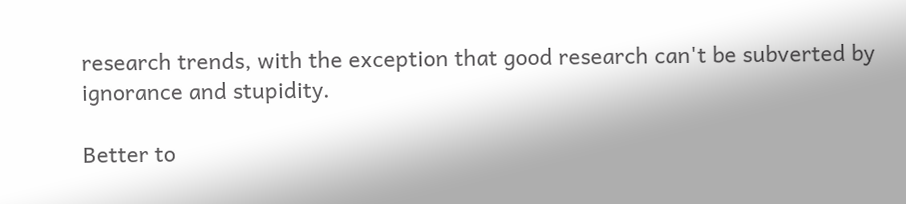research trends, with the exception that good research can't be subverted by ignorance and stupidity.

Better to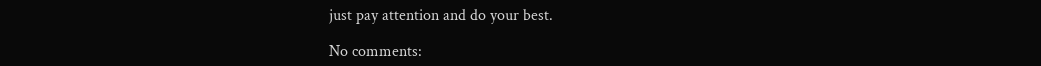just pay attention and do your best.

No comments: